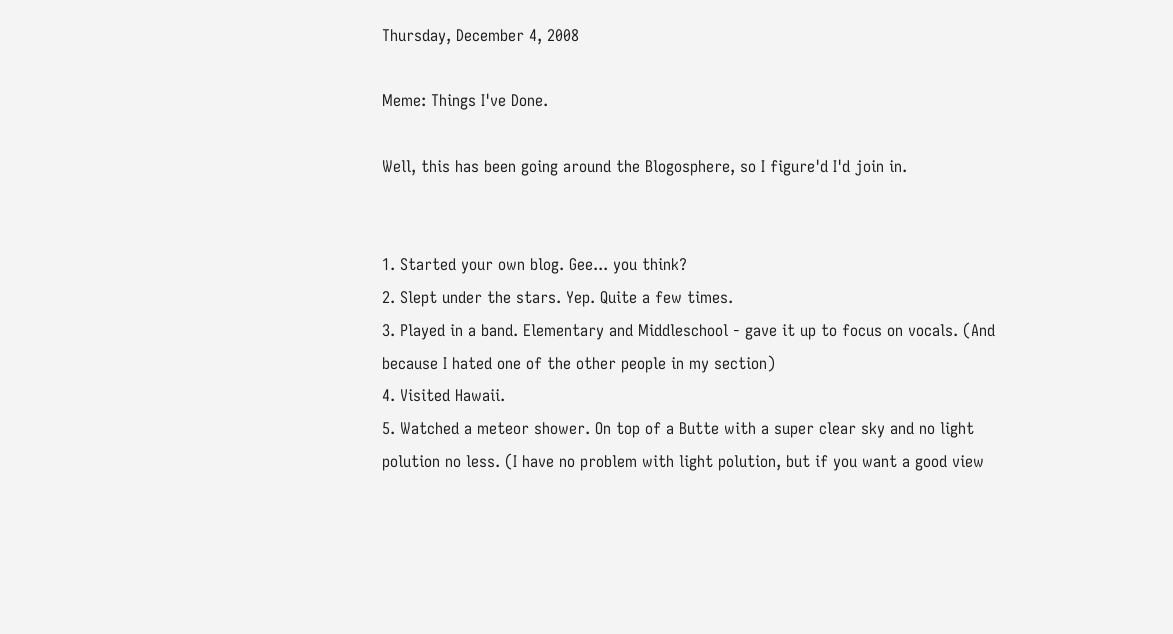Thursday, December 4, 2008

Meme: Things I've Done.

Well, this has been going around the Blogosphere, so I figure'd I'd join in.


1. Started your own blog. Gee... you think?
2. Slept under the stars. Yep. Quite a few times.
3. Played in a band. Elementary and Middleschool - gave it up to focus on vocals. (And because I hated one of the other people in my section)
4. Visited Hawaii.
5. Watched a meteor shower. On top of a Butte with a super clear sky and no light polution no less. (I have no problem with light polution, but if you want a good view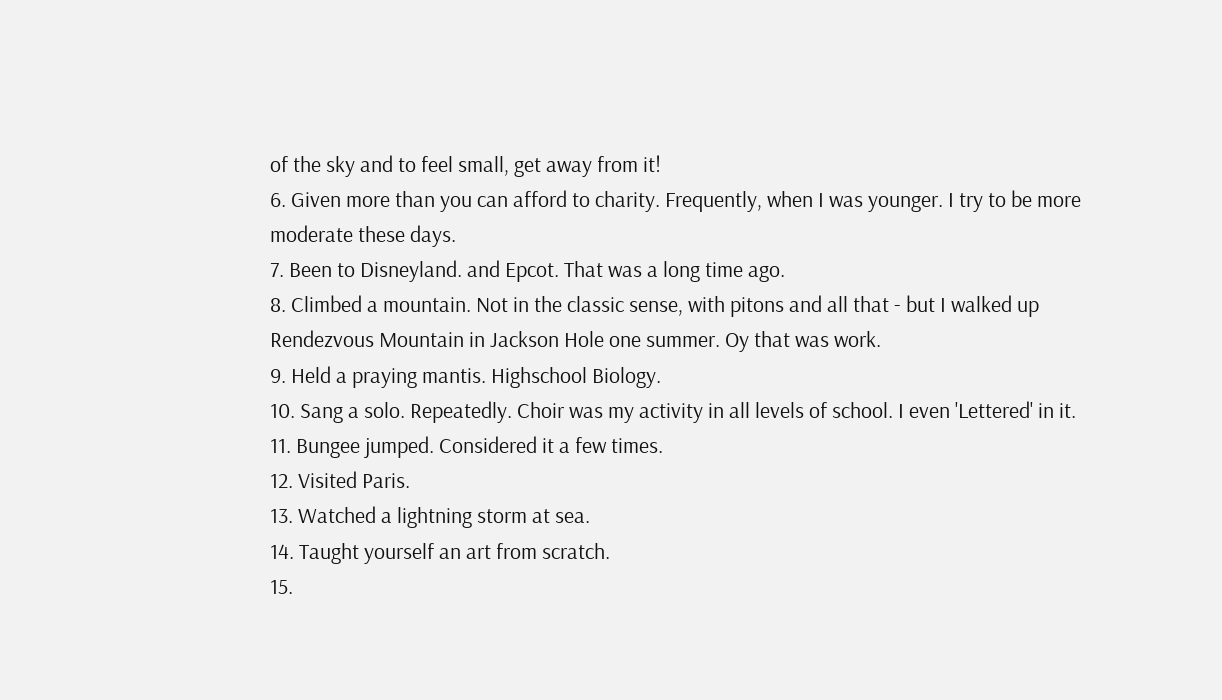of the sky and to feel small, get away from it!
6. Given more than you can afford to charity. Frequently, when I was younger. I try to be more moderate these days.
7. Been to Disneyland. and Epcot. That was a long time ago.
8. Climbed a mountain. Not in the classic sense, with pitons and all that - but I walked up Rendezvous Mountain in Jackson Hole one summer. Oy that was work.
9. Held a praying mantis. Highschool Biology.
10. Sang a solo. Repeatedly. Choir was my activity in all levels of school. I even 'Lettered' in it.
11. Bungee jumped. Considered it a few times.
12. Visited Paris.
13. Watched a lightning storm at sea.
14. Taught yourself an art from scratch.
15.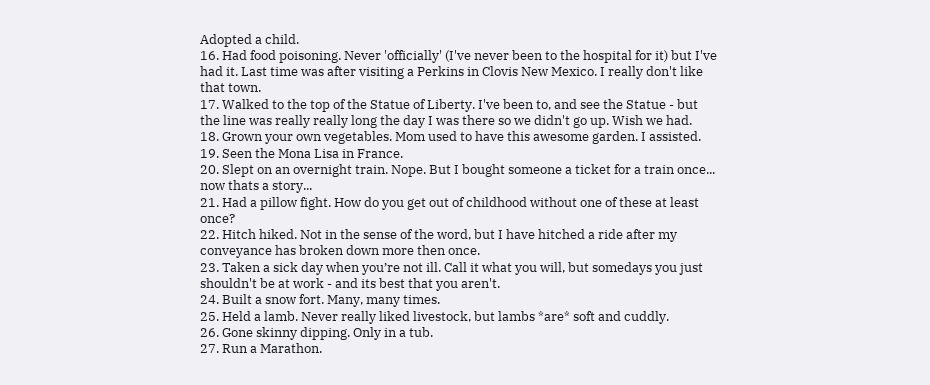Adopted a child.
16. Had food poisoning. Never 'officially' (I've never been to the hospital for it) but I've had it. Last time was after visiting a Perkins in Clovis New Mexico. I really don't like that town.
17. Walked to the top of the Statue of Liberty. I've been to, and see the Statue - but the line was really really long the day I was there so we didn't go up. Wish we had.
18. Grown your own vegetables. Mom used to have this awesome garden. I assisted.
19. Seen the Mona Lisa in France.
20. Slept on an overnight train. Nope. But I bought someone a ticket for a train once... now thats a story...
21. Had a pillow fight. How do you get out of childhood without one of these at least once?
22. Hitch hiked. Not in the sense of the word, but I have hitched a ride after my conveyance has broken down more then once.
23. Taken a sick day when you’re not ill. Call it what you will, but somedays you just shouldn't be at work - and its best that you aren't.
24. Built a snow fort. Many, many times.
25. Held a lamb. Never really liked livestock, but lambs *are* soft and cuddly.
26. Gone skinny dipping. Only in a tub.
27. Run a Marathon.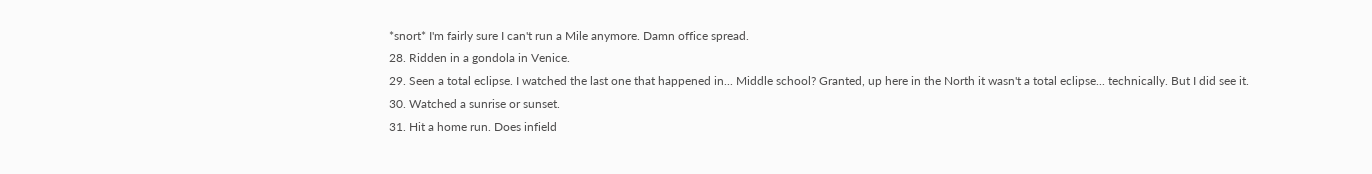*snort* I'm fairly sure I can't run a Mile anymore. Damn office spread.
28. Ridden in a gondola in Venice.
29. Seen a total eclipse. I watched the last one that happened in... Middle school? Granted, up here in the North it wasn't a total eclipse... technically. But I did see it.
30. Watched a sunrise or sunset.
31. Hit a home run. Does infield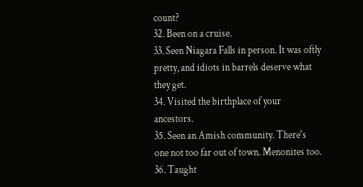count?
32. Been on a cruise.
33. Seen Niagara Falls in person. It was oftly pretty, and idiots in barrels deserve what they get.
34. Visited the birthplace of your ancestors.
35. Seen an Amish community. There's one not too far out of town. Menonites too.
36. Taught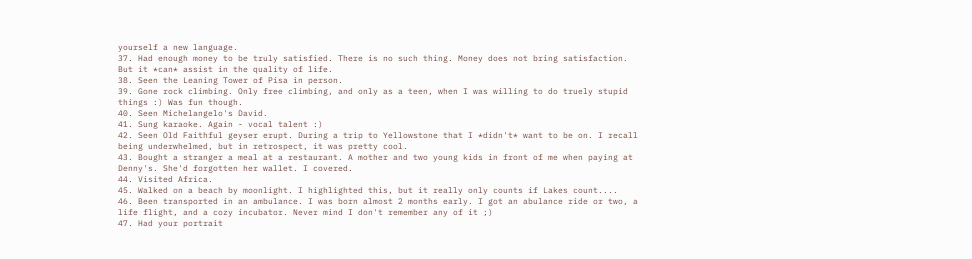yourself a new language.
37. Had enough money to be truly satisfied. There is no such thing. Money does not bring satisfaction. But it *can* assist in the quality of life.
38. Seen the Leaning Tower of Pisa in person.
39. Gone rock climbing. Only free climbing, and only as a teen, when I was willing to do truely stupid things :) Was fun though.
40. Seen Michelangelo's David.
41. Sung karaoke. Again - vocal talent :)
42. Seen Old Faithful geyser erupt. During a trip to Yellowstone that I *didn't* want to be on. I recall being underwhelmed, but in retrospect, it was pretty cool.
43. Bought a stranger a meal at a restaurant. A mother and two young kids in front of me when paying at Denny's. She'd forgotten her wallet. I covered.
44. Visited Africa.
45. Walked on a beach by moonlight. I highlighted this, but it really only counts if Lakes count....
46. Been transported in an ambulance. I was born almost 2 months early. I got an abulance ride or two, a life flight, and a cozy incubator. Never mind I don't remember any of it ;)
47. Had your portrait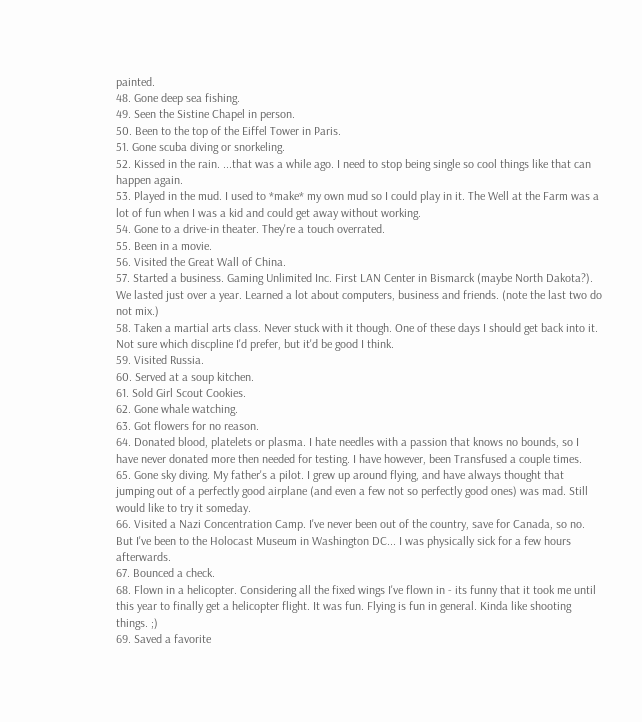painted.
48. Gone deep sea fishing.
49. Seen the Sistine Chapel in person.
50. Been to the top of the Eiffel Tower in Paris.
51. Gone scuba diving or snorkeling.
52. Kissed in the rain. ...that was a while ago. I need to stop being single so cool things like that can happen again.
53. Played in the mud. I used to *make* my own mud so I could play in it. The Well at the Farm was a lot of fun when I was a kid and could get away without working.
54. Gone to a drive-in theater. They're a touch overrated.
55. Been in a movie.
56. Visited the Great Wall of China.
57. Started a business. Gaming Unlimited Inc. First LAN Center in Bismarck (maybe North Dakota?). We lasted just over a year. Learned a lot about computers, business and friends. (note the last two do not mix.)
58. Taken a martial arts class. Never stuck with it though. One of these days I should get back into it. Not sure which discpline I'd prefer, but it'd be good I think.
59. Visited Russia.
60. Served at a soup kitchen.
61. Sold Girl Scout Cookies.
62. Gone whale watching.
63. Got flowers for no reason.
64. Donated blood, platelets or plasma. I hate needles with a passion that knows no bounds, so I have never donated more then needed for testing. I have however, been Transfused a couple times.
65. Gone sky diving. My father's a pilot. I grew up around flying, and have always thought that jumping out of a perfectly good airplane (and even a few not so perfectly good ones) was mad. Still would like to try it someday.
66. Visited a Nazi Concentration Camp. I've never been out of the country, save for Canada, so no. But I've been to the Holocast Museum in Washington DC... I was physically sick for a few hours afterwards.
67. Bounced a check.
68. Flown in a helicopter. Considering all the fixed wings I've flown in - its funny that it took me until this year to finally get a helicopter flight. It was fun. Flying is fun in general. Kinda like shooting things. ;)
69. Saved a favorite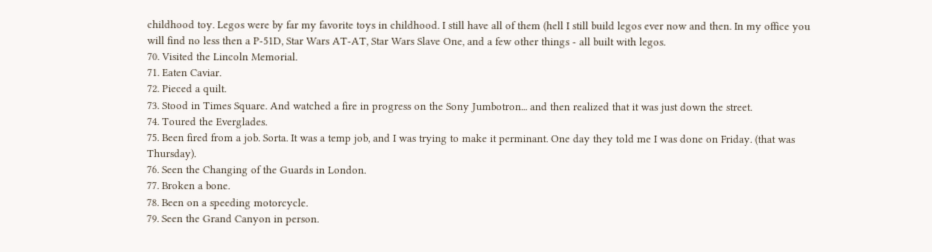childhood toy. Legos were by far my favorite toys in childhood. I still have all of them (hell I still build legos ever now and then. In my office you will find no less then a P-51D, Star Wars AT-AT, Star Wars Slave One, and a few other things - all built with legos.
70. Visited the Lincoln Memorial.
71. Eaten Caviar.
72. Pieced a quilt.
73. Stood in Times Square. And watched a fire in progress on the Sony Jumbotron... and then realized that it was just down the street.
74. Toured the Everglades.
75. Been fired from a job. Sorta. It was a temp job, and I was trying to make it perminant. One day they told me I was done on Friday. (that was Thursday).
76. Seen the Changing of the Guards in London.
77. Broken a bone.
78. Been on a speeding motorcycle.
79. Seen the Grand Canyon in person.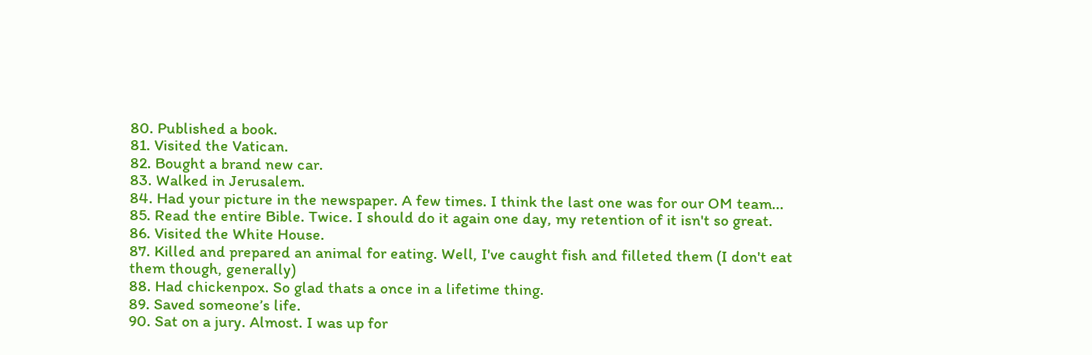80. Published a book.
81. Visited the Vatican.
82. Bought a brand new car.
83. Walked in Jerusalem.
84. Had your picture in the newspaper. A few times. I think the last one was for our OM team...
85. Read the entire Bible. Twice. I should do it again one day, my retention of it isn't so great.
86. Visited the White House.
87. Killed and prepared an animal for eating. Well, I've caught fish and filleted them (I don't eat them though, generally)
88. Had chickenpox. So glad thats a once in a lifetime thing.
89. Saved someone’s life.
90. Sat on a jury. Almost. I was up for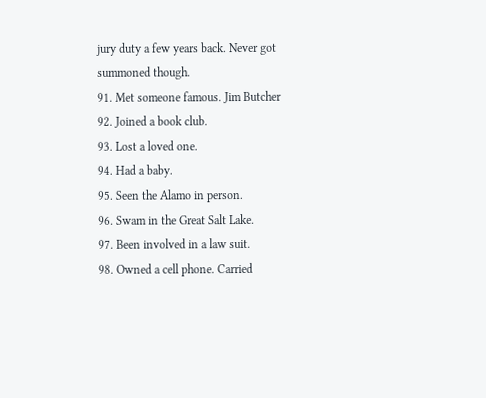jury duty a few years back. Never got summoned though.
91. Met someone famous. Jim Butcher
92. Joined a book club.
93. Lost a loved one.
94. Had a baby.
95. Seen the Alamo in person.
96. Swam in the Great Salt Lake.
97. Been involved in a law suit.
98. Owned a cell phone. Carried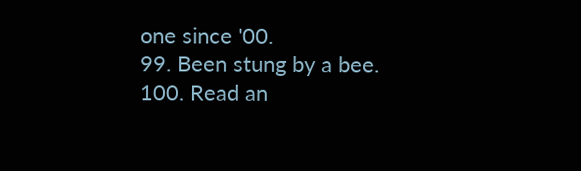one since '00.
99. Been stung by a bee.
100. Read an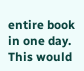entire book in one day. This would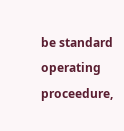be standard operating proceedure,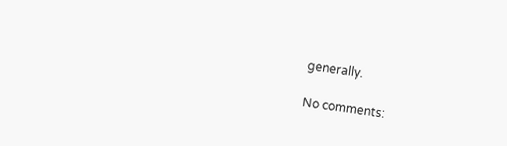generally.

No comments: